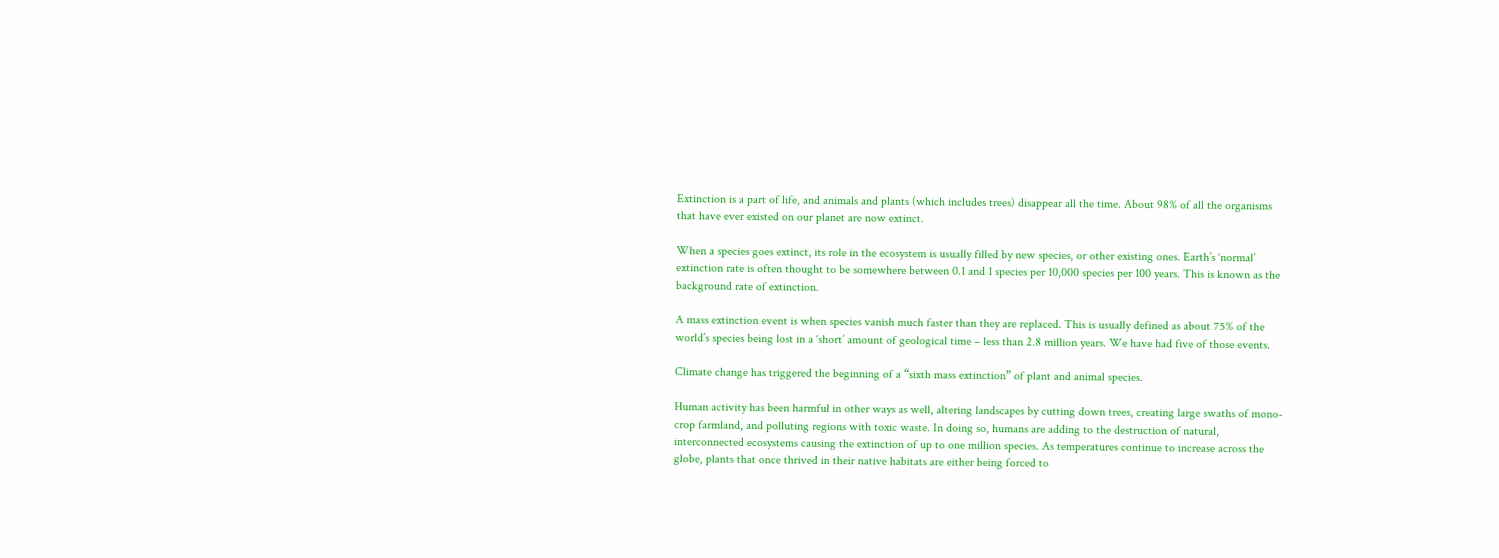Extinction is a part of life, and animals and plants (which includes trees) disappear all the time. About 98% of all the organisms that have ever existed on our planet are now extinct.

When a species goes extinct, its role in the ecosystem is usually filled by new species, or other existing ones. Earth’s ‘normal’ extinction rate is often thought to be somewhere between 0.1 and 1 species per 10,000 species per 100 years. This is known as the background rate of extinction.

A mass extinction event is when species vanish much faster than they are replaced. This is usually defined as about 75% of the world’s species being lost in a ‘short’ amount of geological time – less than 2.8 million years. We have had five of those events.

Climate change has triggered the beginning of a “sixth mass extinction” of plant and animal species.

Human activity has been harmful in other ways as well, altering landscapes by cutting down trees, creating large swaths of mono-crop farmland, and polluting regions with toxic waste. In doing so, humans are adding to the destruction of natural, interconnected ecosystems causing the extinction of up to one million species. As temperatures continue to increase across the globe, plants that once thrived in their native habitats are either being forced to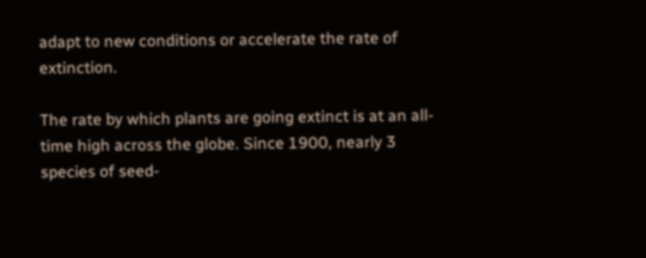adapt to new conditions or accelerate the rate of extinction.

The rate by which plants are going extinct is at an all-time high across the globe. Since 1900, nearly 3 species of seed-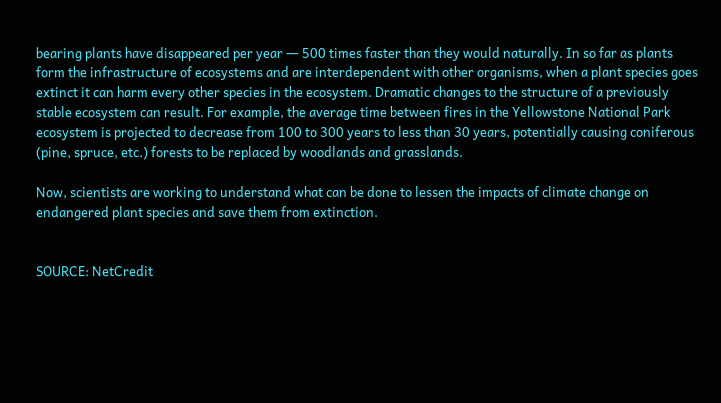bearing plants have disappeared per year ― 500 times faster than they would naturally. In so far as plants form the infrastructure of ecosystems and are interdependent with other organisms, when a plant species goes extinct it can harm every other species in the ecosystem. Dramatic changes to the structure of a previously stable ecosystem can result. For example, the average time between fires in the Yellowstone National Park ecosystem is projected to decrease from 100 to 300 years to less than 30 years, potentially causing coniferous (pine, spruce, etc.) forests to be replaced by woodlands and grasslands.

Now, scientists are working to understand what can be done to lessen the impacts of climate change on endangered plant species and save them from extinction.


SOURCE: NetCredit